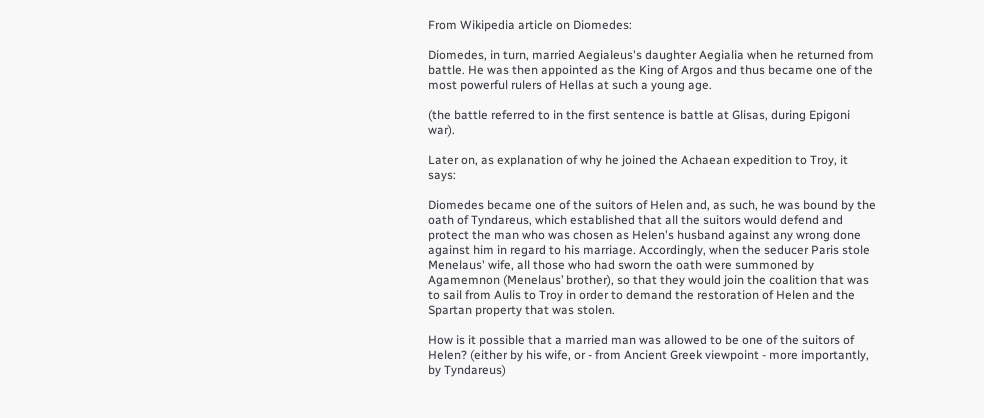From Wikipedia article on Diomedes:

Diomedes, in turn, married Aegialeus's daughter Aegialia when he returned from battle. He was then appointed as the King of Argos and thus became one of the most powerful rulers of Hellas at such a young age.

(the battle referred to in the first sentence is battle at Glisas, during Epigoni war).

Later on, as explanation of why he joined the Achaean expedition to Troy, it says:

Diomedes became one of the suitors of Helen and, as such, he was bound by the oath of Tyndareus, which established that all the suitors would defend and protect the man who was chosen as Helen's husband against any wrong done against him in regard to his marriage. Accordingly, when the seducer Paris stole Menelaus' wife, all those who had sworn the oath were summoned by Agamemnon (Menelaus’ brother), so that they would join the coalition that was to sail from Aulis to Troy in order to demand the restoration of Helen and the Spartan property that was stolen.

How is it possible that a married man was allowed to be one of the suitors of Helen? (either by his wife, or - from Ancient Greek viewpoint - more importantly, by Tyndareus)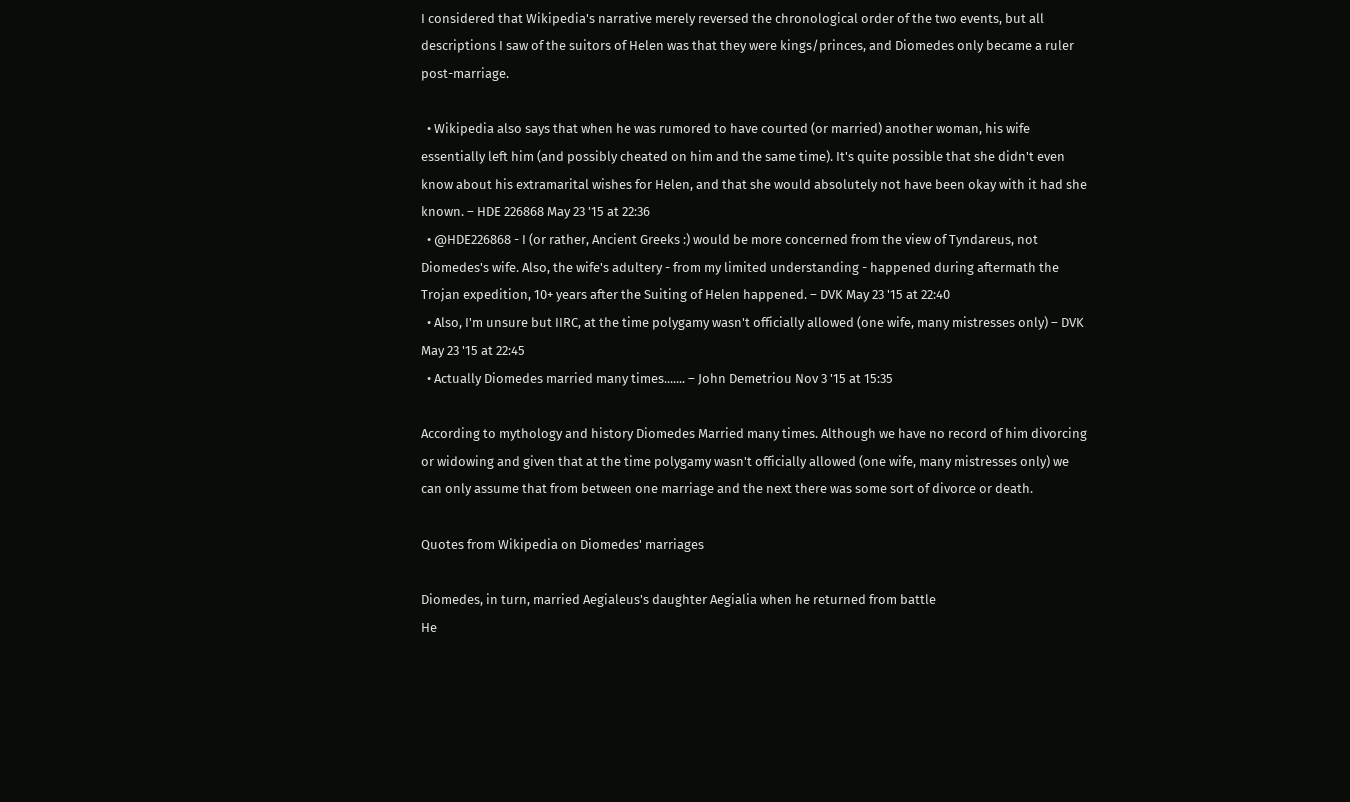I considered that Wikipedia's narrative merely reversed the chronological order of the two events, but all descriptions I saw of the suitors of Helen was that they were kings/princes, and Diomedes only became a ruler post-marriage.

  • Wikipedia also says that when he was rumored to have courted (or married) another woman, his wife essentially left him (and possibly cheated on him and the same time). It's quite possible that she didn't even know about his extramarital wishes for Helen, and that she would absolutely not have been okay with it had she known. – HDE 226868 May 23 '15 at 22:36
  • @HDE226868 - I (or rather, Ancient Greeks :) would be more concerned from the view of Tyndareus, not Diomedes's wife. Also, the wife's adultery - from my limited understanding - happened during aftermath the Trojan expedition, 10+ years after the Suiting of Helen happened. – DVK May 23 '15 at 22:40
  • Also, I'm unsure but IIRC, at the time polygamy wasn't officially allowed (one wife, many mistresses only) – DVK May 23 '15 at 22:45
  • Actually Diomedes married many times....... – John Demetriou Nov 3 '15 at 15:35

According to mythology and history Diomedes Married many times. Although we have no record of him divorcing or widowing and given that at the time polygamy wasn't officially allowed (one wife, many mistresses only) we can only assume that from between one marriage and the next there was some sort of divorce or death.

Quotes from Wikipedia on Diomedes' marriages

Diomedes, in turn, married Aegialeus's daughter Aegialia when he returned from battle
He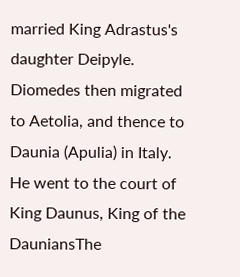married King Adrastus's daughter Deipyle.
Diomedes then migrated to Aetolia, and thence to Daunia (Apulia) in Italy. He went to the court of King Daunus, King of the DauniansThe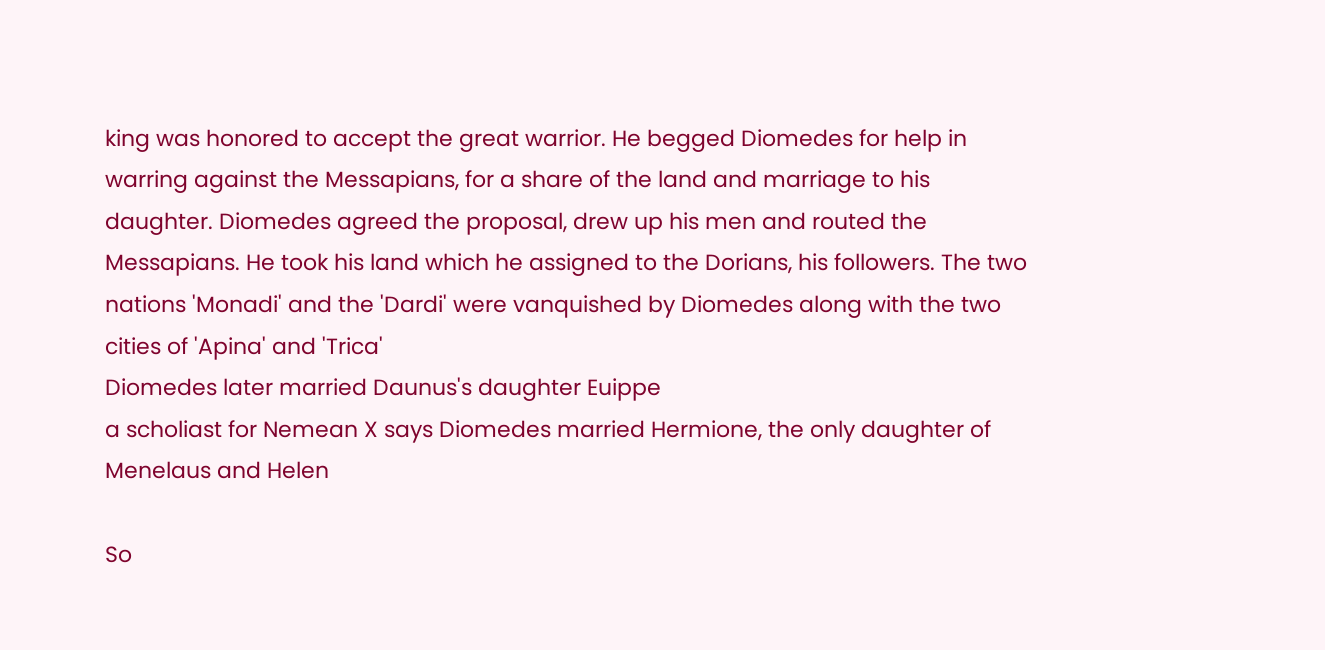king was honored to accept the great warrior. He begged Diomedes for help in warring against the Messapians, for a share of the land and marriage to his daughter. Diomedes agreed the proposal, drew up his men and routed the Messapians. He took his land which he assigned to the Dorians, his followers. The two nations 'Monadi' and the 'Dardi' were vanquished by Diomedes along with the two cities of 'Apina' and 'Trica'
Diomedes later married Daunus's daughter Euippe
a scholiast for Nemean X says Diomedes married Hermione, the only daughter of Menelaus and Helen

So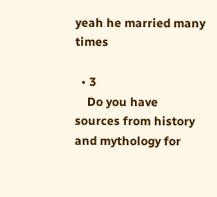yeah he married many times

  • 3
    Do you have sources from history and mythology for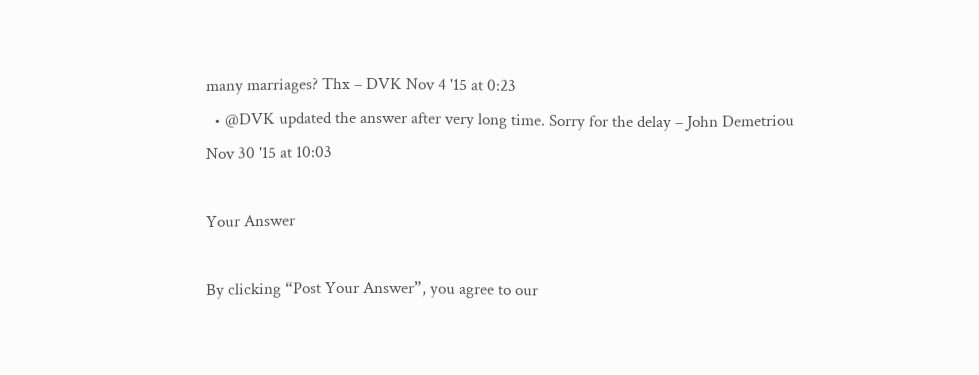many marriages? Thx – DVK Nov 4 '15 at 0:23
  • @DVK updated the answer after very long time. Sorry for the delay – John Demetriou Nov 30 '15 at 10:03

Your Answer

By clicking “Post Your Answer”, you agree to our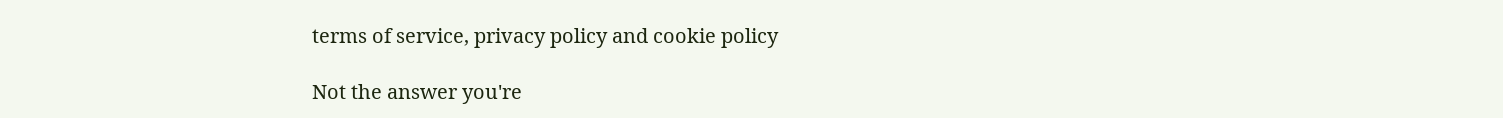terms of service, privacy policy and cookie policy

Not the answer you're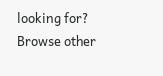looking for? Browse other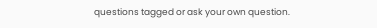questions tagged or ask your own question.